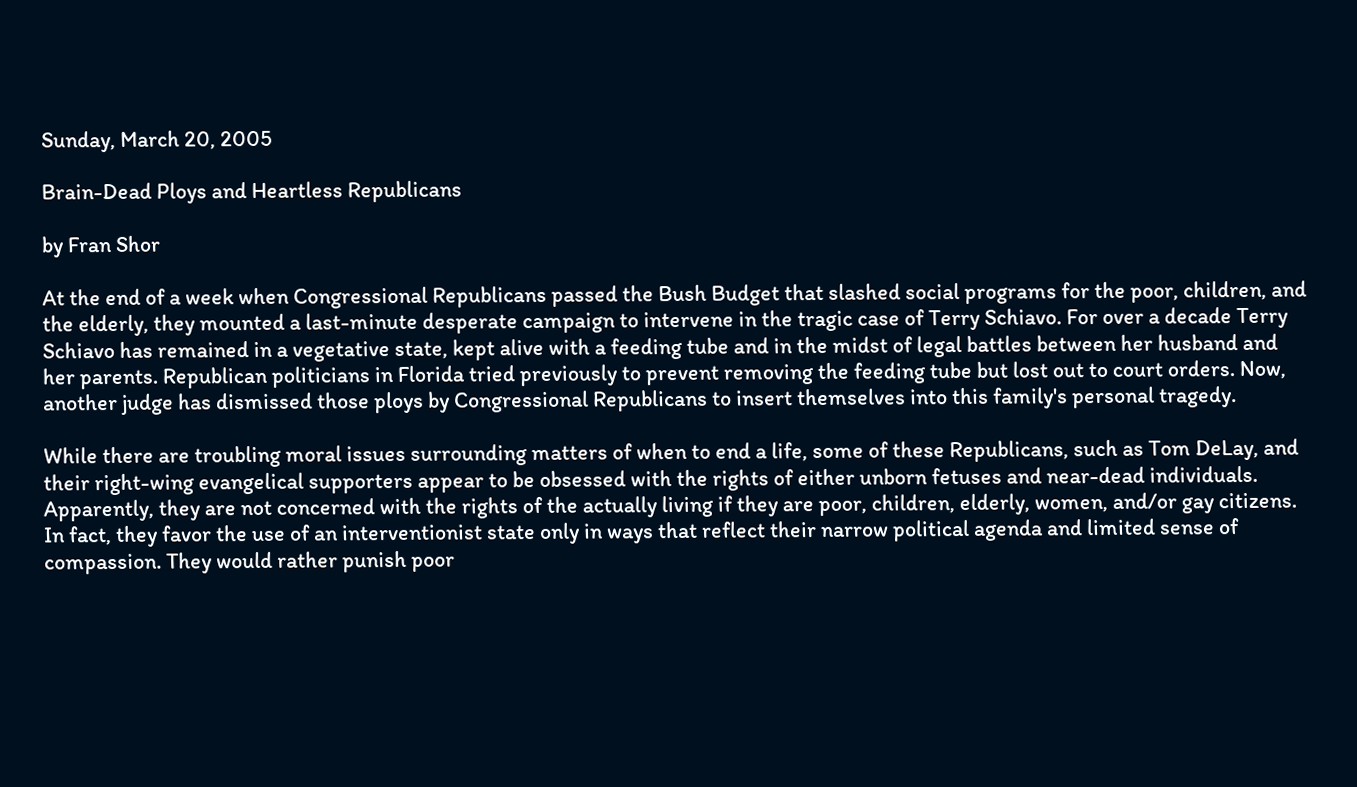Sunday, March 20, 2005

Brain-Dead Ploys and Heartless Republicans

by Fran Shor

At the end of a week when Congressional Republicans passed the Bush Budget that slashed social programs for the poor, children, and the elderly, they mounted a last-minute desperate campaign to intervene in the tragic case of Terry Schiavo. For over a decade Terry Schiavo has remained in a vegetative state, kept alive with a feeding tube and in the midst of legal battles between her husband and her parents. Republican politicians in Florida tried previously to prevent removing the feeding tube but lost out to court orders. Now, another judge has dismissed those ploys by Congressional Republicans to insert themselves into this family's personal tragedy.

While there are troubling moral issues surrounding matters of when to end a life, some of these Republicans, such as Tom DeLay, and their right-wing evangelical supporters appear to be obsessed with the rights of either unborn fetuses and near-dead individuals. Apparently, they are not concerned with the rights of the actually living if they are poor, children, elderly, women, and/or gay citizens. In fact, they favor the use of an interventionist state only in ways that reflect their narrow political agenda and limited sense of compassion. They would rather punish poor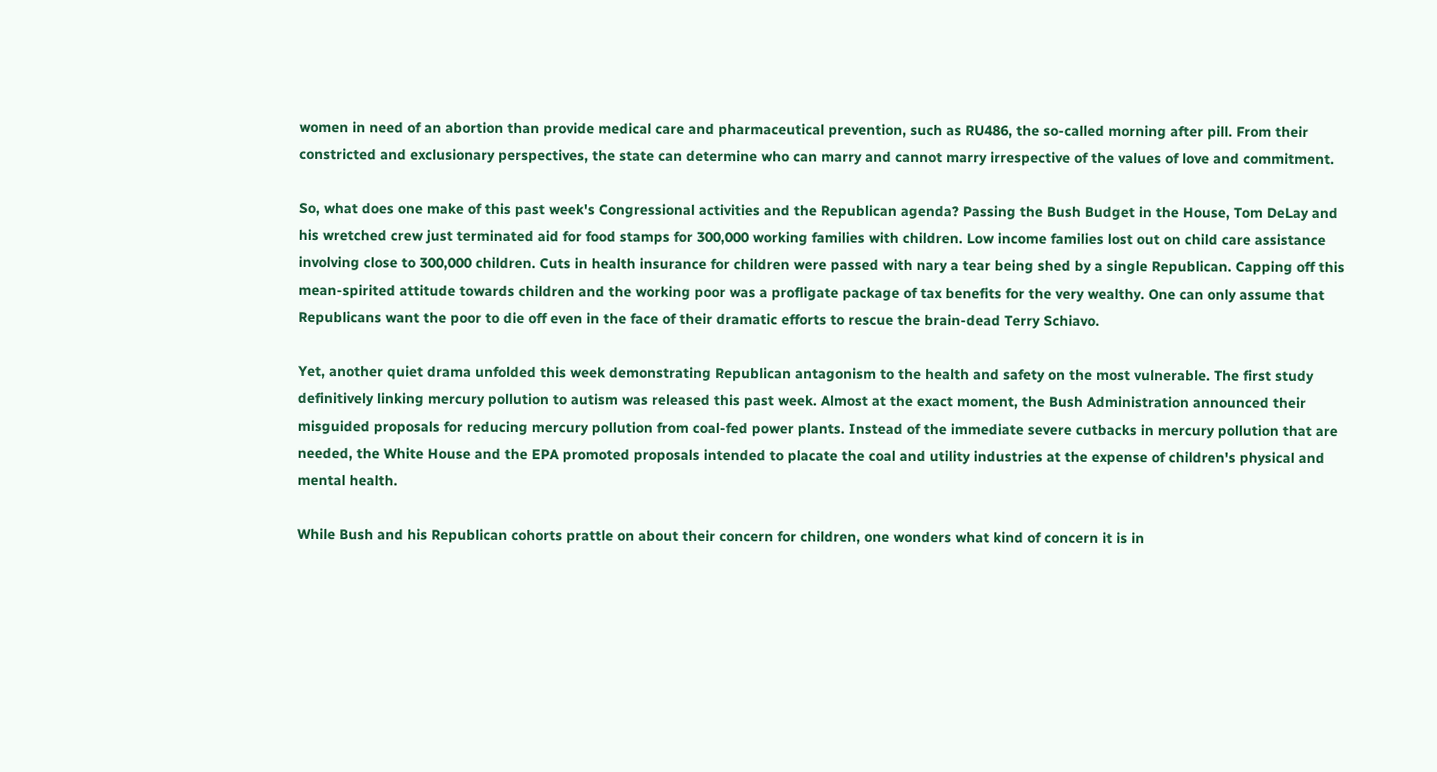women in need of an abortion than provide medical care and pharmaceutical prevention, such as RU486, the so-called morning after pill. From their constricted and exclusionary perspectives, the state can determine who can marry and cannot marry irrespective of the values of love and commitment.

So, what does one make of this past week's Congressional activities and the Republican agenda? Passing the Bush Budget in the House, Tom DeLay and his wretched crew just terminated aid for food stamps for 300,000 working families with children. Low income families lost out on child care assistance involving close to 300,000 children. Cuts in health insurance for children were passed with nary a tear being shed by a single Republican. Capping off this mean-spirited attitude towards children and the working poor was a profligate package of tax benefits for the very wealthy. One can only assume that Republicans want the poor to die off even in the face of their dramatic efforts to rescue the brain-dead Terry Schiavo.

Yet, another quiet drama unfolded this week demonstrating Republican antagonism to the health and safety on the most vulnerable. The first study definitively linking mercury pollution to autism was released this past week. Almost at the exact moment, the Bush Administration announced their misguided proposals for reducing mercury pollution from coal-fed power plants. Instead of the immediate severe cutbacks in mercury pollution that are needed, the White House and the EPA promoted proposals intended to placate the coal and utility industries at the expense of children's physical and mental health.

While Bush and his Republican cohorts prattle on about their concern for children, one wonders what kind of concern it is in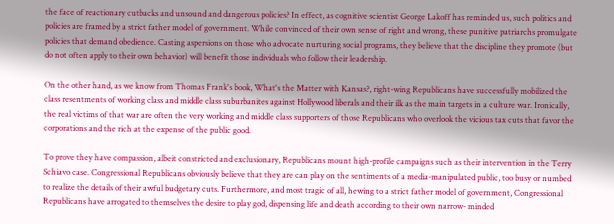the face of reactionary cutbacks and unsound and dangerous policies? In effect, as cognitive scientist George Lakoff has reminded us, such politics and policies are framed by a strict father model of government. While convinced of their own sense of right and wrong, these punitive patriarchs promulgate policies that demand obedience. Casting aspersions on those who advocate nurturing social programs, they believe that the discipline they promote (but do not often apply to their own behavior) will benefit those individuals who follow their leadership.

On the other hand, as we know from Thomas Frank's book, What's the Matter with Kansas?, right-wing Republicans have successfully mobilized the class resentments of working class and middle class suburbanites against Hollywood liberals and their ilk as the main targets in a culture war. Ironically, the real victims of that war are often the very working and middle class supporters of those Republicans who overlook the vicious tax cuts that favor the corporations and the rich at the expense of the public good.

To prove they have compassion, albeit constricted and exclusionary, Republicans mount high-profile campaigns such as their intervention in the Terry Schiavo case. Congressional Republicans obviously believe that they are can play on the sentiments of a media-manipulated public, too busy or numbed to realize the details of their awful budgetary cuts. Furthermore, and most tragic of all, hewing to a strict father model of government, Congressional Republicans have arrogated to themselves the desire to play god, dispensing life and death according to their own narrow- minded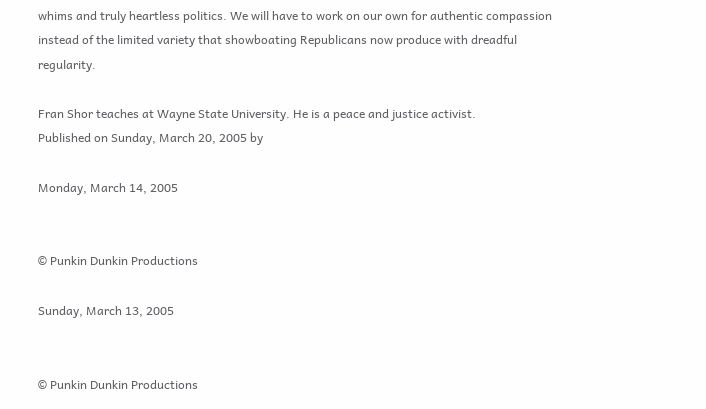whims and truly heartless politics. We will have to work on our own for authentic compassion instead of the limited variety that showboating Republicans now produce with dreadful regularity.

Fran Shor teaches at Wayne State University. He is a peace and justice activist.
Published on Sunday, March 20, 2005 by

Monday, March 14, 2005


© Punkin Dunkin Productions

Sunday, March 13, 2005


© Punkin Dunkin Productions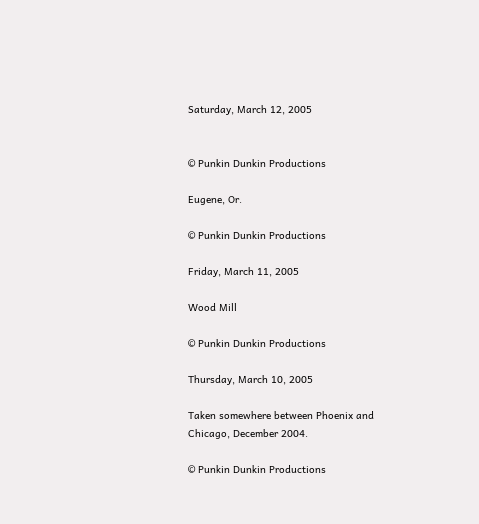Saturday, March 12, 2005


© Punkin Dunkin Productions

Eugene, Or.

© Punkin Dunkin Productions

Friday, March 11, 2005

Wood Mill

© Punkin Dunkin Productions

Thursday, March 10, 2005

Taken somewhere between Phoenix and Chicago, December 2004.

© Punkin Dunkin Productions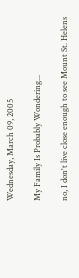Wednesday, March 09, 2005

My Family Is Probably Wondering...

no, I don't live close enough to see Mount St. Helens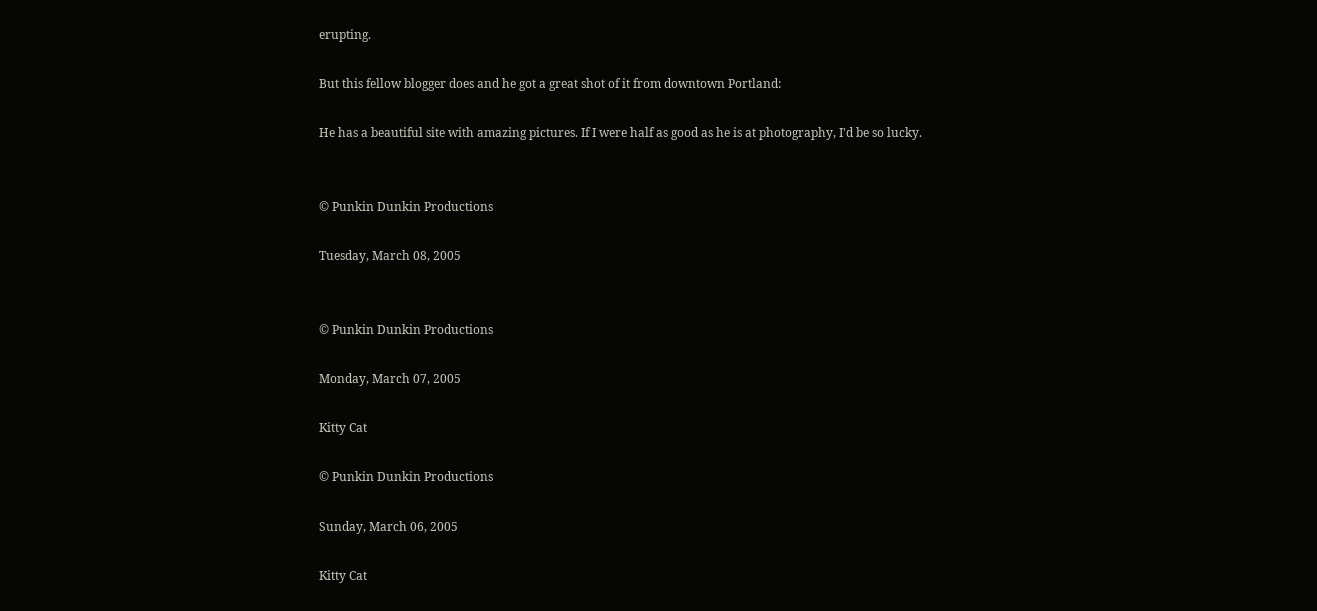erupting.

But this fellow blogger does and he got a great shot of it from downtown Portland:

He has a beautiful site with amazing pictures. If I were half as good as he is at photography, I'd be so lucky.


© Punkin Dunkin Productions

Tuesday, March 08, 2005


© Punkin Dunkin Productions

Monday, March 07, 2005

Kitty Cat

© Punkin Dunkin Productions

Sunday, March 06, 2005

Kitty Cat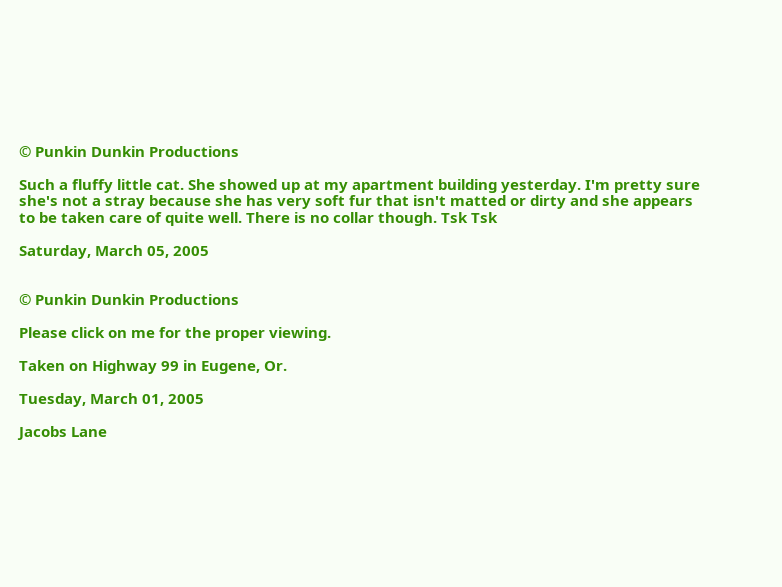© Punkin Dunkin Productions

Such a fluffy little cat. She showed up at my apartment building yesterday. I'm pretty sure she's not a stray because she has very soft fur that isn't matted or dirty and she appears to be taken care of quite well. There is no collar though. Tsk Tsk

Saturday, March 05, 2005


© Punkin Dunkin Productions

Please click on me for the proper viewing.

Taken on Highway 99 in Eugene, Or.

Tuesday, March 01, 2005

Jacobs Lane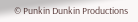© Punkin Dunkin Productions